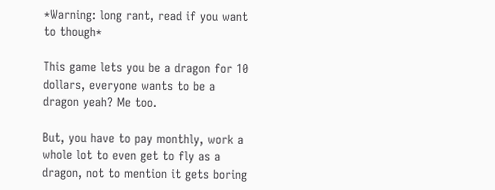*Warning: long rant, read if you want to though*

This game lets you be a dragon for 10 dollars, everyone wants to be a dragon yeah? Me too.

But, you have to pay monthly, work a whole lot to even get to fly as a dragon, not to mention it gets boring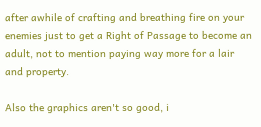after awhile of crafting and breathing fire on your enemies just to get a Right of Passage to become an adult, not to mention paying way more for a lair and property.

Also the graphics aren't so good, i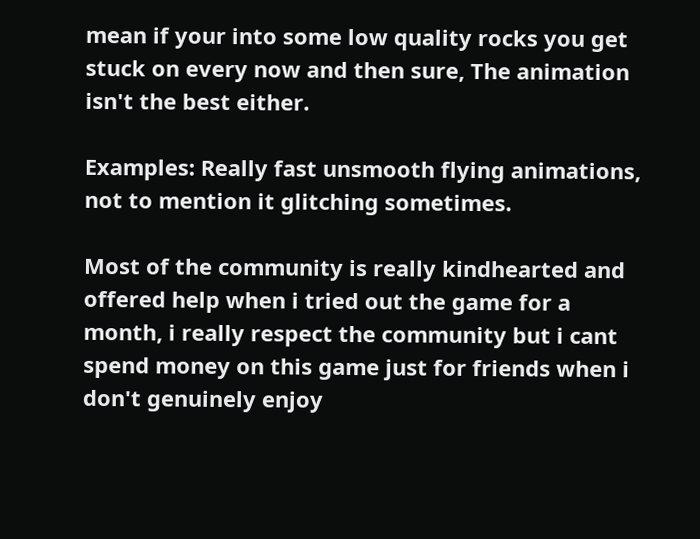mean if your into some low quality rocks you get stuck on every now and then sure, The animation isn't the best either.

Examples: Really fast unsmooth flying animations, not to mention it glitching sometimes.

Most of the community is really kindhearted and offered help when i tried out the game for a month, i really respect the community but i cant spend money on this game just for friends when i don't genuinely enjoy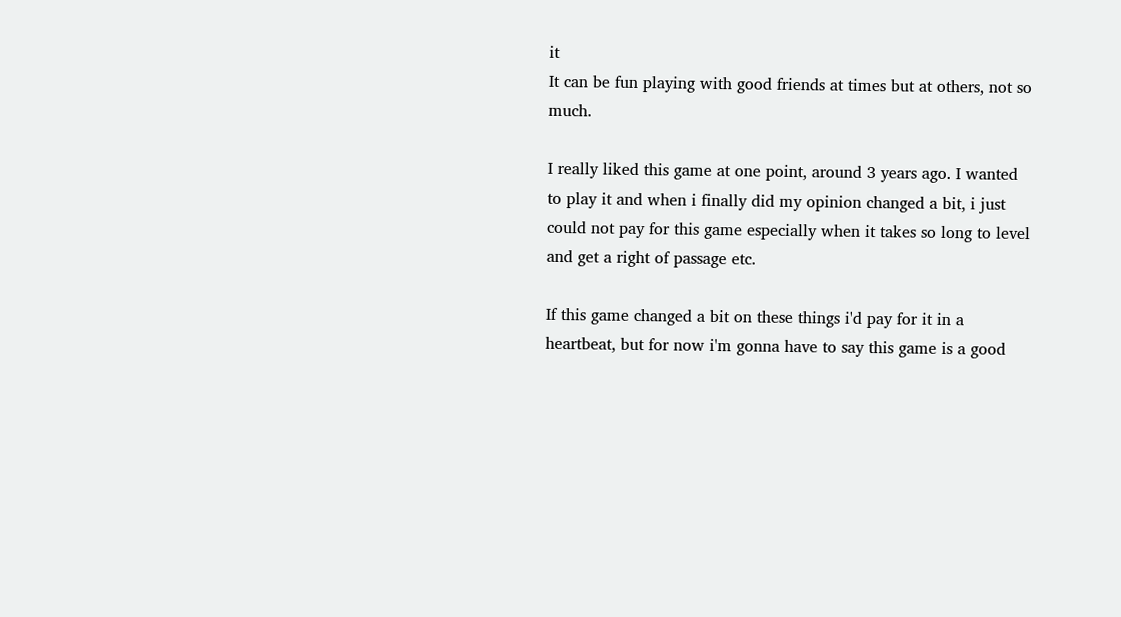it
It can be fun playing with good friends at times but at others, not so much.

I really liked this game at one point, around 3 years ago. I wanted to play it and when i finally did my opinion changed a bit, i just could not pay for this game especially when it takes so long to level and get a right of passage etc.

If this game changed a bit on these things i'd pay for it in a heartbeat, but for now i'm gonna have to say this game is a good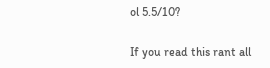ol 5.5/10?

If you read this rant all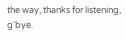the way, thanks for listening, g'bye.